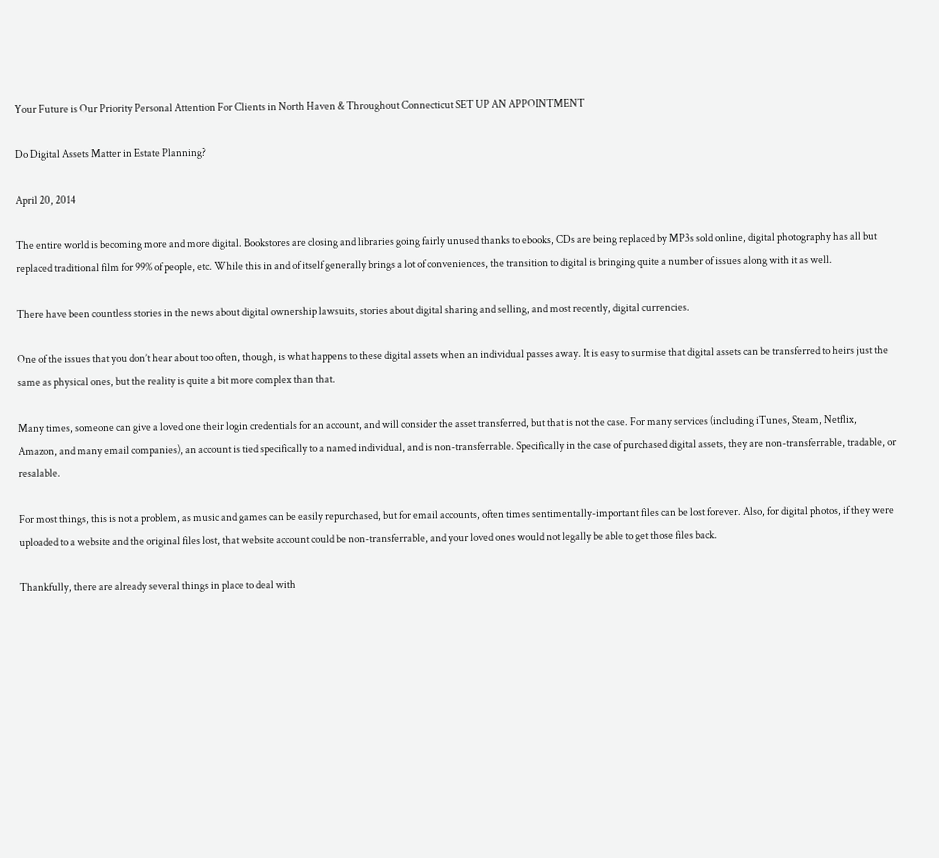Your Future is Our Priority Personal Attention For Clients in North Haven & Throughout Connecticut SET UP AN APPOINTMENT

Do Digital Assets Matter in Estate Planning?

April 20, 2014

The entire world is becoming more and more digital. Bookstores are closing and libraries going fairly unused thanks to ebooks, CDs are being replaced by MP3s sold online, digital photography has all but replaced traditional film for 99% of people, etc. While this in and of itself generally brings a lot of conveniences, the transition to digital is bringing quite a number of issues along with it as well.

There have been countless stories in the news about digital ownership lawsuits, stories about digital sharing and selling, and most recently, digital currencies.

One of the issues that you don’t hear about too often, though, is what happens to these digital assets when an individual passes away. It is easy to surmise that digital assets can be transferred to heirs just the same as physical ones, but the reality is quite a bit more complex than that.

Many times, someone can give a loved one their login credentials for an account, and will consider the asset transferred, but that is not the case. For many services (including iTunes, Steam, Netflix, Amazon, and many email companies), an account is tied specifically to a named individual, and is non-transferrable. Specifically in the case of purchased digital assets, they are non-transferrable, tradable, or resalable.

For most things, this is not a problem, as music and games can be easily repurchased, but for email accounts, often times sentimentally-important files can be lost forever. Also, for digital photos, if they were uploaded to a website and the original files lost, that website account could be non-transferrable, and your loved ones would not legally be able to get those files back.

Thankfully, there are already several things in place to deal with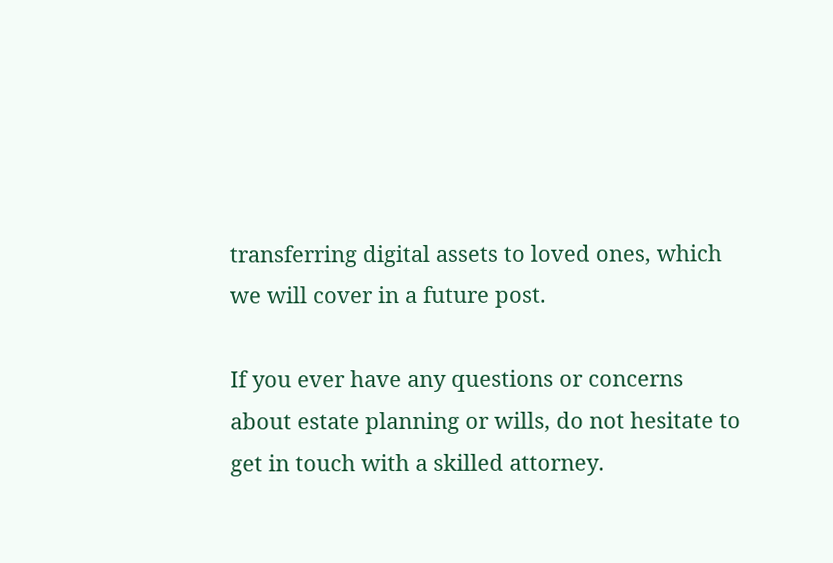transferring digital assets to loved ones, which we will cover in a future post.

If you ever have any questions or concerns about estate planning or wills, do not hesitate to get in touch with a skilled attorney.